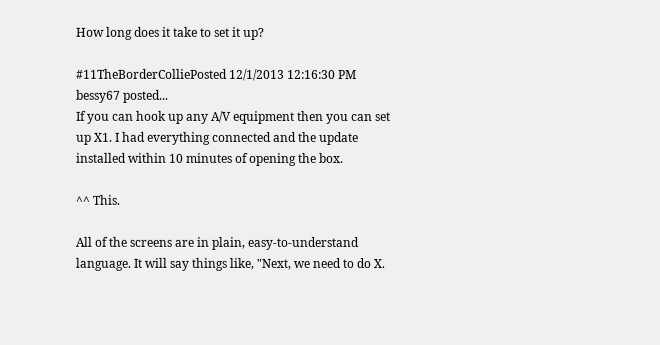How long does it take to set it up?

#11TheBorderColliePosted 12/1/2013 12:16:30 PM
bessy67 posted...
If you can hook up any A/V equipment then you can set up X1. I had everything connected and the update installed within 10 minutes of opening the box.

^^ This.

All of the screens are in plain, easy-to-understand language. It will say things like, "Next, we need to do X.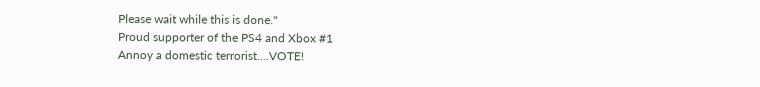Please wait while this is done."
Proud supporter of the PS4 and Xbox #1
Annoy a domestic terrorist....VOTE!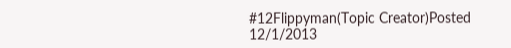#12Flippyman(Topic Creator)Posted 12/1/2013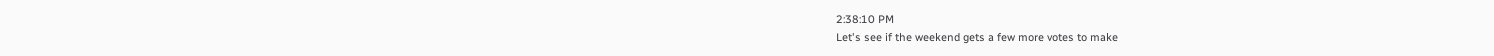2:38:10 PM
Let's see if the weekend gets a few more votes to make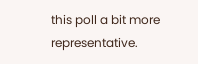this poll a bit more representative.